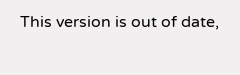This version is out of date,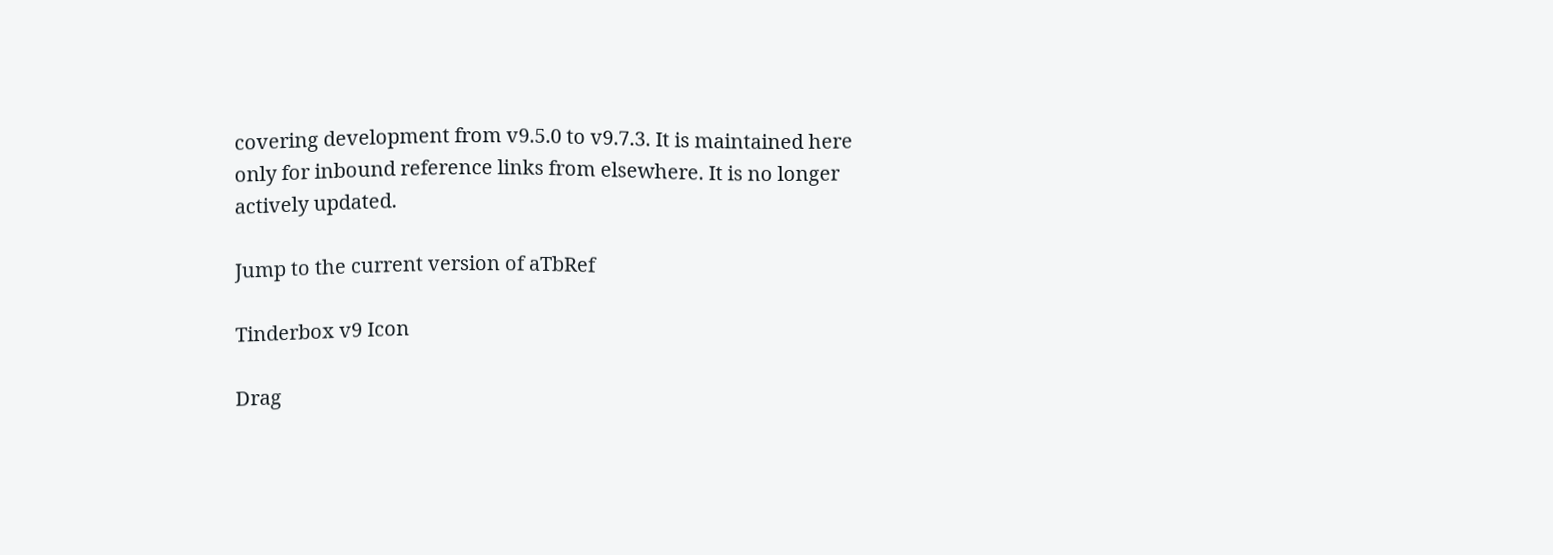covering development from v9.5.0 to v9.7.3. It is maintained here only for inbound reference links from elsewhere. It is no longer actively updated.

Jump to the current version of aTbRef

Tinderbox v9 Icon

Drag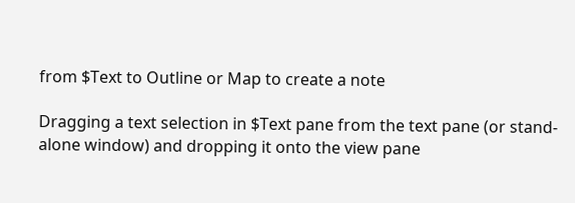from $Text to Outline or Map to create a note

Dragging a text selection in $Text pane from the text pane (or stand-alone window) and dropping it onto the view pane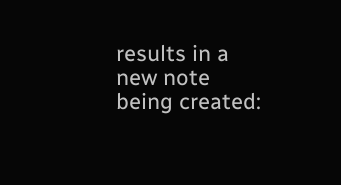results in a new note being created: